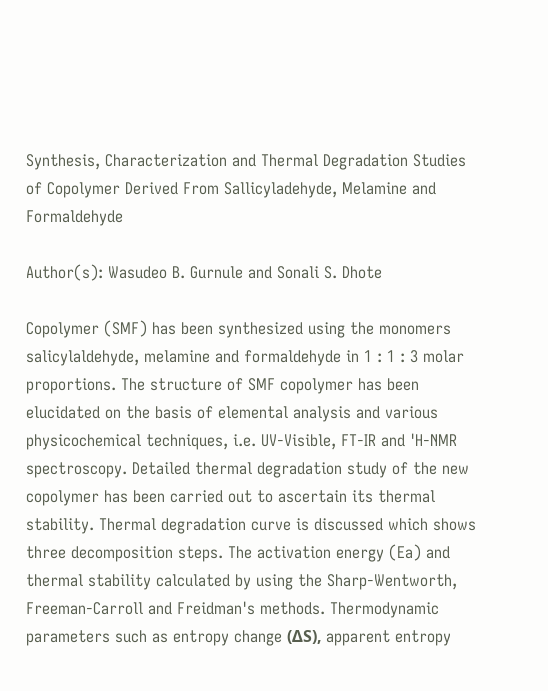Synthesis, Characterization and Thermal Degradation Studies of Copolymer Derived From Sallicyladehyde, Melamine and Formaldehyde

Author(s): Wasudeo B. Gurnule and Sonali S. Dhote

Copolymer (SMF) has been synthesized using the monomers salicylaldehyde, melamine and formaldehyde in 1 : 1 : 3 molar proportions. The structure of SMF copolymer has been elucidated on the basis of elemental analysis and various physicochemical techniques, i.e. UV-Visible, FT-IR and 'H-NMR spectroscopy. Detailed thermal degradation study of the new copolymer has been carried out to ascertain its thermal stability. Thermal degradation curve is discussed which shows three decomposition steps. The activation energy (Ea) and thermal stability calculated by using the Sharp-Wentworth, Freeman-Carroll and Freidman's methods. Thermodynamic parameters such as entropy change (ΔS), apparent entropy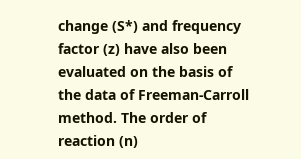change (S*) and frequency factor (z) have also been evaluated on the basis of the data of Freeman-Carroll method. The order of reaction (n)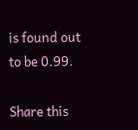is found out to be 0.99.

Share this